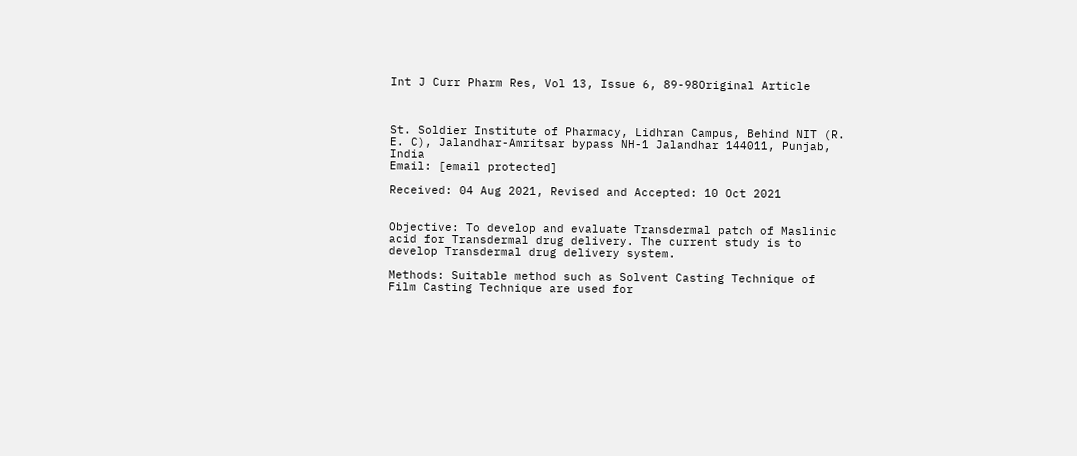Int J Curr Pharm Res, Vol 13, Issue 6, 89-98Original Article



St. Soldier Institute of Pharmacy, Lidhran Campus, Behind NIT (R. E. C), Jalandhar-Amritsar bypass NH-1 Jalandhar 144011, Punjab, India
Email: [email protected]

Received: 04 Aug 2021, Revised and Accepted: 10 Oct 2021


Objective: To develop and evaluate Transdermal patch of Maslinic acid for Transdermal drug delivery. The current study is to develop Transdermal drug delivery system.

Methods: Suitable method such as Solvent Casting Technique of Film Casting Technique are used for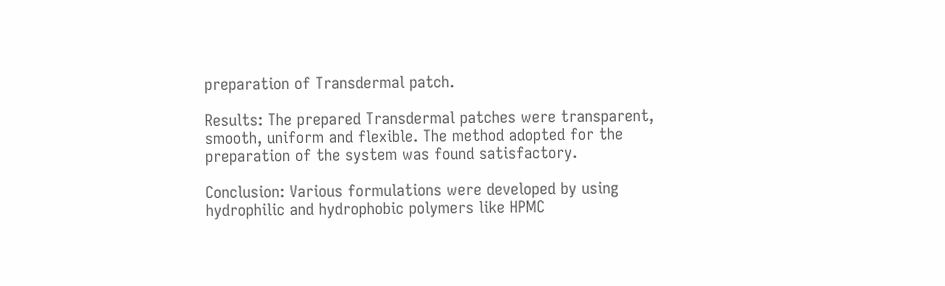preparation of Transdermal patch.

Results: The prepared Transdermal patches were transparent, smooth, uniform and flexible. The method adopted for the preparation of the system was found satisfactory.

Conclusion: Various formulations were developed by using hydrophilic and hydrophobic polymers like HPMC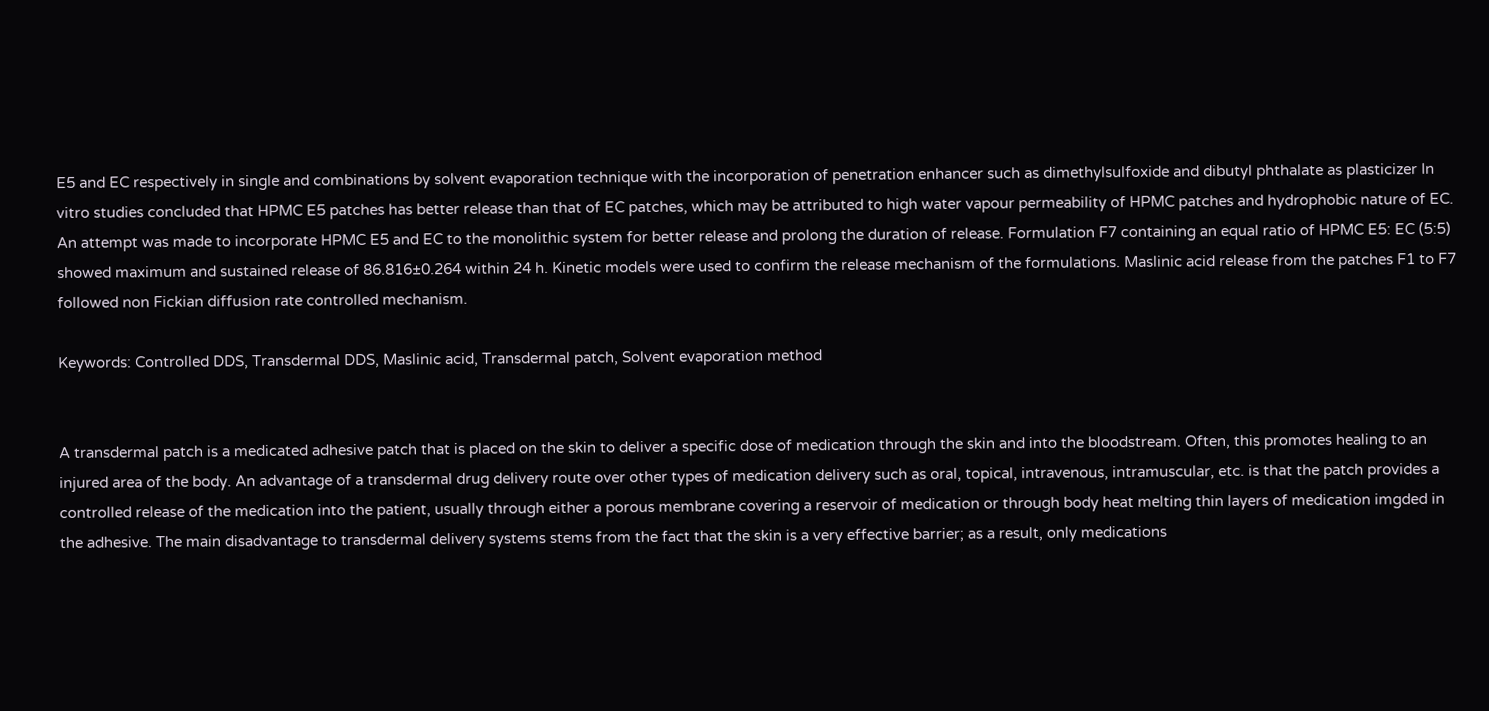E5 and EC respectively in single and combinations by solvent evaporation technique with the incorporation of penetration enhancer such as dimethylsulfoxide and dibutyl phthalate as plasticizer In vitro studies concluded that HPMC E5 patches has better release than that of EC patches, which may be attributed to high water vapour permeability of HPMC patches and hydrophobic nature of EC. An attempt was made to incorporate HPMC E5 and EC to the monolithic system for better release and prolong the duration of release. Formulation F7 containing an equal ratio of HPMC E5: EC (5:5) showed maximum and sustained release of 86.816±0.264 within 24 h. Kinetic models were used to confirm the release mechanism of the formulations. Maslinic acid release from the patches F1 to F7 followed non Fickian diffusion rate controlled mechanism.

Keywords: Controlled DDS, Transdermal DDS, Maslinic acid, Transdermal patch, Solvent evaporation method


A transdermal patch is a medicated adhesive patch that is placed on the skin to deliver a specific dose of medication through the skin and into the bloodstream. Often, this promotes healing to an injured area of the body. An advantage of a transdermal drug delivery route over other types of medication delivery such as oral, topical, intravenous, intramuscular, etc. is that the patch provides a controlled release of the medication into the patient, usually through either a porous membrane covering a reservoir of medication or through body heat melting thin layers of medication imgded in the adhesive. The main disadvantage to transdermal delivery systems stems from the fact that the skin is a very effective barrier; as a result, only medications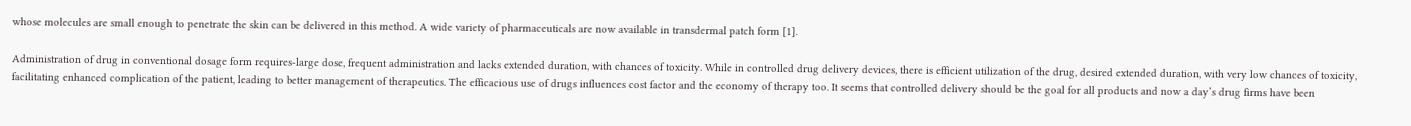whose molecules are small enough to penetrate the skin can be delivered in this method. A wide variety of pharmaceuticals are now available in transdermal patch form [1].

Administration of drug in conventional dosage form requires-large dose, frequent administration and lacks extended duration, with chances of toxicity. While in controlled drug delivery devices, there is efficient utilization of the drug, desired extended duration, with very low chances of toxicity, facilitating enhanced complication of the patient, leading to better management of therapeutics. The efficacious use of drugs influences cost factor and the economy of therapy too. It seems that controlled delivery should be the goal for all products and now a day’s drug firms have been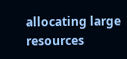allocating large resources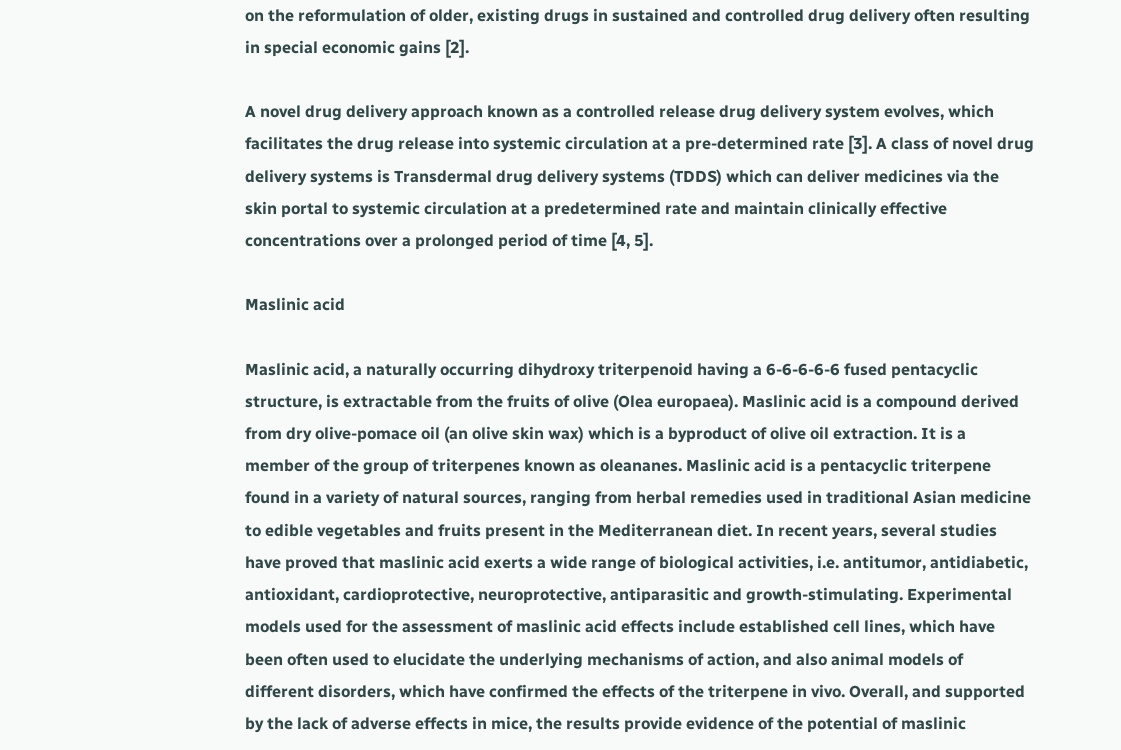on the reformulation of older, existing drugs in sustained and controlled drug delivery often resulting in special economic gains [2].

A novel drug delivery approach known as a controlled release drug delivery system evolves, which facilitates the drug release into systemic circulation at a pre-determined rate [3]. A class of novel drug delivery systems is Transdermal drug delivery systems (TDDS) which can deliver medicines via the skin portal to systemic circulation at a predetermined rate and maintain clinically effective concentrations over a prolonged period of time [4, 5].

Maslinic acid

Maslinic acid, a naturally occurring dihydroxy triterpenoid having a 6-6-6-6-6 fused pentacyclic structure, is extractable from the fruits of olive (Olea europaea). Maslinic acid is a compound derived from dry olive-pomace oil (an olive skin wax) which is a byproduct of olive oil extraction. It is a member of the group of triterpenes known as oleananes. Maslinic acid is a pentacyclic triterpene found in a variety of natural sources, ranging from herbal remedies used in traditional Asian medicine to edible vegetables and fruits present in the Mediterranean diet. In recent years, several studies have proved that maslinic acid exerts a wide range of biological activities, i.e. antitumor, antidiabetic, antioxidant, cardioprotective, neuroprotective, antiparasitic and growth-stimulating. Experimental models used for the assessment of maslinic acid effects include established cell lines, which have been often used to elucidate the underlying mechanisms of action, and also animal models of different disorders, which have confirmed the effects of the triterpene in vivo. Overall, and supported by the lack of adverse effects in mice, the results provide evidence of the potential of maslinic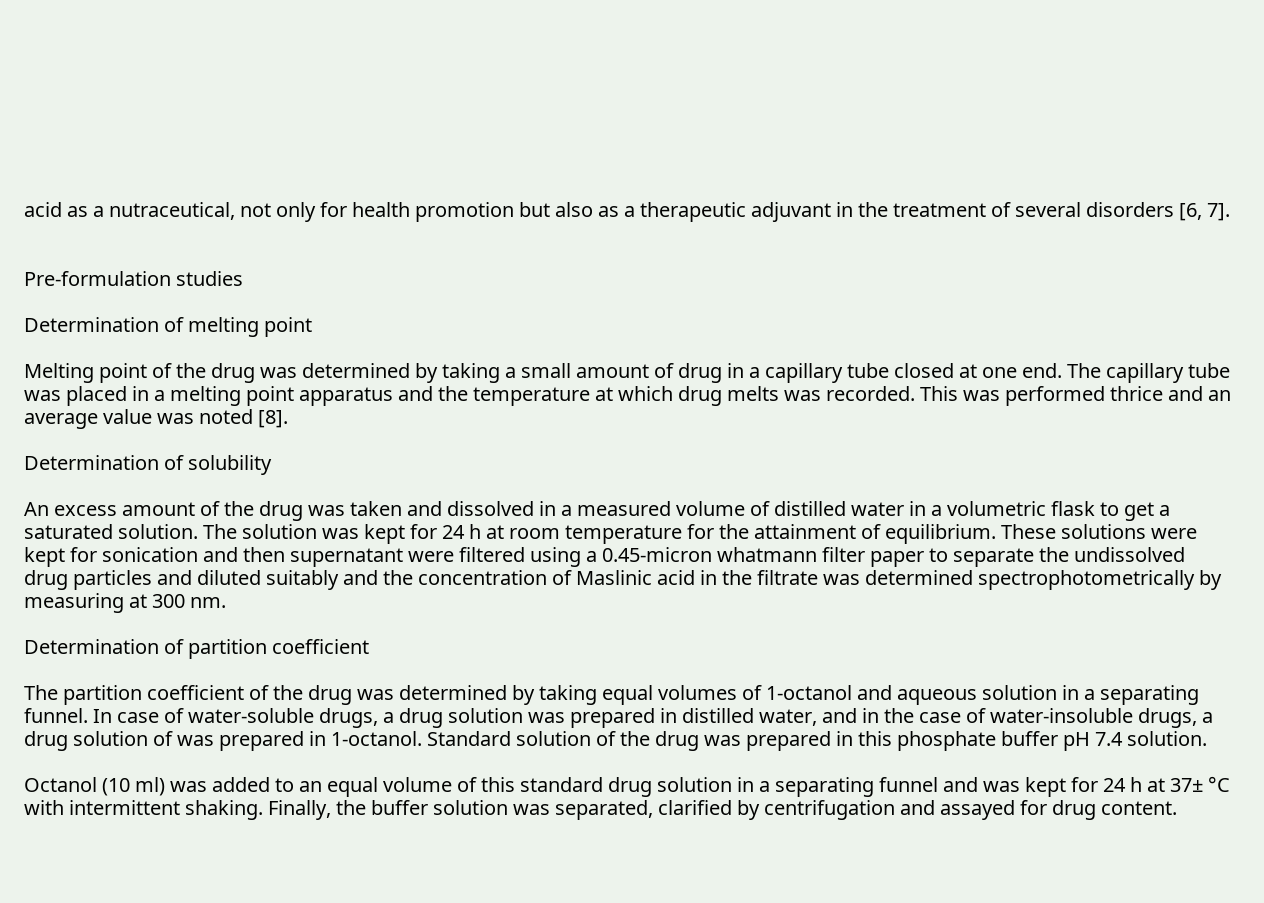acid as a nutraceutical, not only for health promotion but also as a therapeutic adjuvant in the treatment of several disorders [6, 7].


Pre-formulation studies

Determination of melting point

Melting point of the drug was determined by taking a small amount of drug in a capillary tube closed at one end. The capillary tube was placed in a melting point apparatus and the temperature at which drug melts was recorded. This was performed thrice and an average value was noted [8].

Determination of solubility

An excess amount of the drug was taken and dissolved in a measured volume of distilled water in a volumetric flask to get a saturated solution. The solution was kept for 24 h at room temperature for the attainment of equilibrium. These solutions were kept for sonication and then supernatant were filtered using a 0.45-micron whatmann filter paper to separate the undissolved drug particles and diluted suitably and the concentration of Maslinic acid in the filtrate was determined spectrophotometrically by measuring at 300 nm.

Determination of partition coefficient

The partition coefficient of the drug was determined by taking equal volumes of 1-octanol and aqueous solution in a separating funnel. In case of water-soluble drugs, a drug solution was prepared in distilled water, and in the case of water-insoluble drugs, a drug solution of was prepared in 1-octanol. Standard solution of the drug was prepared in this phosphate buffer pH 7.4 solution.

Octanol (10 ml) was added to an equal volume of this standard drug solution in a separating funnel and was kept for 24 h at 37± °C with intermittent shaking. Finally, the buffer solution was separated, clarified by centrifugation and assayed for drug content.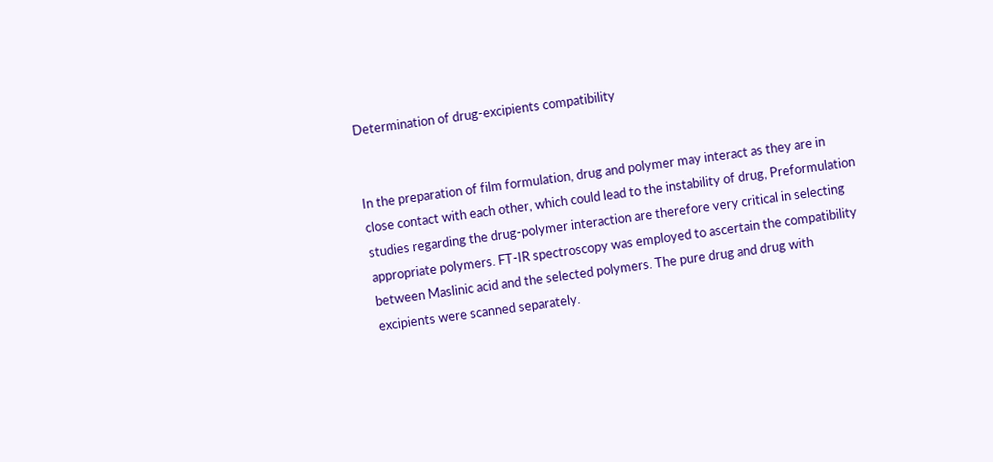Determination of drug-excipients compatibility


In the preparation of film formulation, drug and polymer may interact as they are in close contact with each other, which could lead to the instability of drug, Preformulation studies regarding the drug-polymer interaction are therefore very critical in selecting appropriate polymers. FT-IR spectroscopy was employed to ascertain the compatibility between Maslinic acid and the selected polymers. The pure drug and drug with excipients were scanned separately.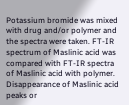Potassium bromide was mixed with drug and/or polymer and the spectra were taken. FT-IR spectrum of Maslinic acid was compared with FT-IR spectra of Maslinic acid with polymer. Disappearance of Maslinic acid peaks or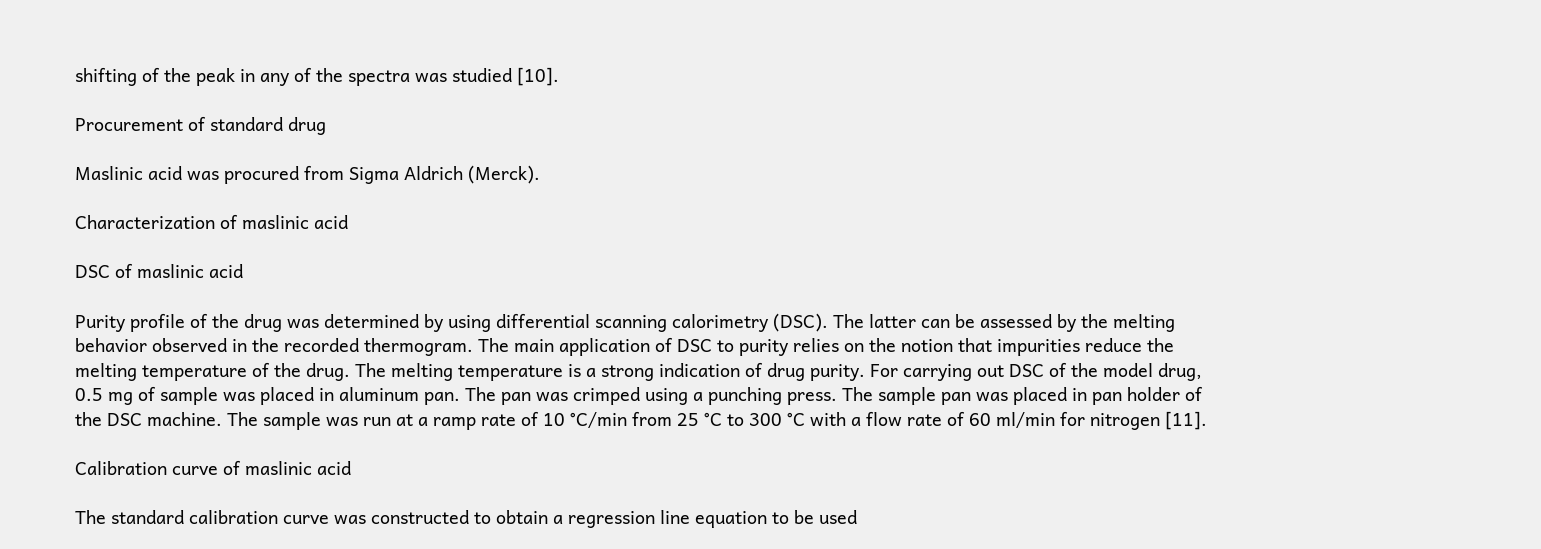shifting of the peak in any of the spectra was studied [10].

Procurement of standard drug

Maslinic acid was procured from Sigma Aldrich (Merck).

Characterization of maslinic acid

DSC of maslinic acid

Purity profile of the drug was determined by using differential scanning calorimetry (DSC). The latter can be assessed by the melting behavior observed in the recorded thermogram. The main application of DSC to purity relies on the notion that impurities reduce the melting temperature of the drug. The melting temperature is a strong indication of drug purity. For carrying out DSC of the model drug, 0.5 mg of sample was placed in aluminum pan. The pan was crimped using a punching press. The sample pan was placed in pan holder of the DSC machine. The sample was run at a ramp rate of 10 °C/min from 25 °C to 300 °C with a flow rate of 60 ml/min for nitrogen [11].

Calibration curve of maslinic acid

The standard calibration curve was constructed to obtain a regression line equation to be used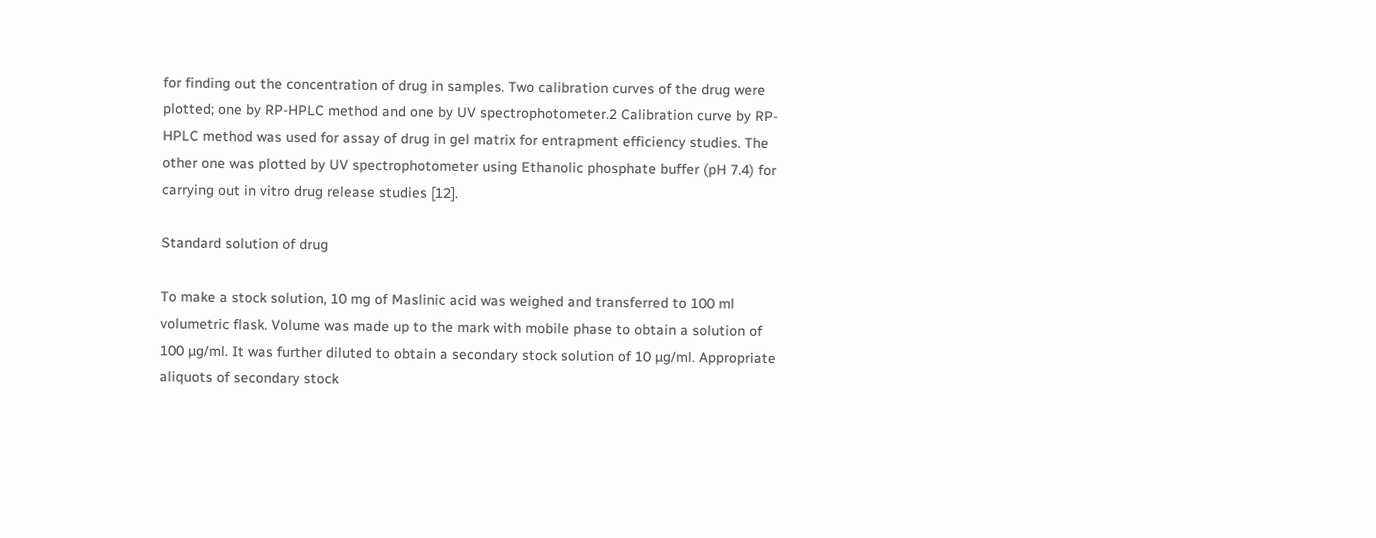for finding out the concentration of drug in samples. Two calibration curves of the drug were plotted; one by RP-HPLC method and one by UV spectrophotometer.2 Calibration curve by RP-HPLC method was used for assay of drug in gel matrix for entrapment efficiency studies. The other one was plotted by UV spectrophotometer using Ethanolic phosphate buffer (pH 7.4) for carrying out in vitro drug release studies [12].

Standard solution of drug

To make a stock solution, 10 mg of Maslinic acid was weighed and transferred to 100 ml volumetric flask. Volume was made up to the mark with mobile phase to obtain a solution of 100 µg/ml. It was further diluted to obtain a secondary stock solution of 10 µg/ml. Appropriate aliquots of secondary stock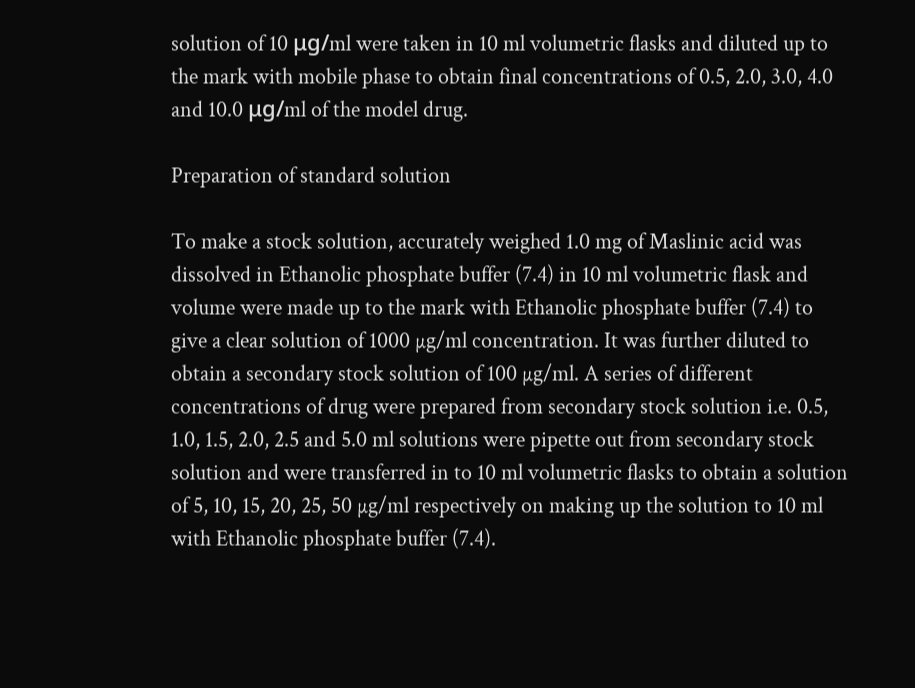solution of 10 μg/ml were taken in 10 ml volumetric flasks and diluted up to the mark with mobile phase to obtain final concentrations of 0.5, 2.0, 3.0, 4.0 and 10.0 μg/ml of the model drug.

Preparation of standard solution

To make a stock solution, accurately weighed 1.0 mg of Maslinic acid was dissolved in Ethanolic phosphate buffer (7.4) in 10 ml volumetric flask and volume were made up to the mark with Ethanolic phosphate buffer (7.4) to give a clear solution of 1000 µg/ml concentration. It was further diluted to obtain a secondary stock solution of 100 µg/ml. A series of different concentrations of drug were prepared from secondary stock solution i.e. 0.5, 1.0, 1.5, 2.0, 2.5 and 5.0 ml solutions were pipette out from secondary stock solution and were transferred in to 10 ml volumetric flasks to obtain a solution of 5, 10, 15, 20, 25, 50 µg/ml respectively on making up the solution to 10 ml with Ethanolic phosphate buffer (7.4).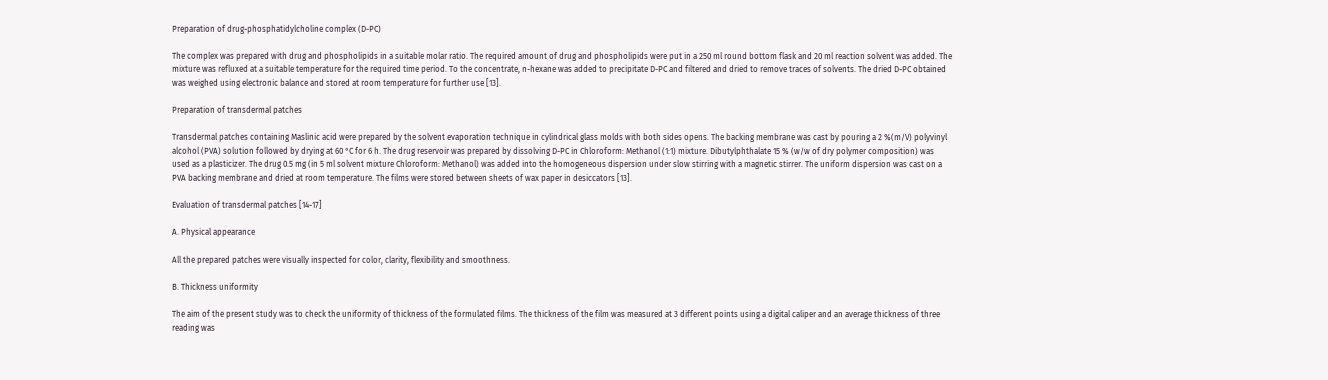Preparation of drug-phosphatidylcholine complex (D-PC)

The complex was prepared with drug and phospholipids in a suitable molar ratio. The required amount of drug and phospholipids were put in a 250 ml round bottom flask and 20 ml reaction solvent was added. The mixture was refluxed at a suitable temperature for the required time period. To the concentrate, n-hexane was added to precipitate D-PC and filtered and dried to remove traces of solvents. The dried D-PC obtained was weighed using electronic balance and stored at room temperature for further use [13].

Preparation of transdermal patches

Transdermal patches containing Maslinic acid were prepared by the solvent evaporation technique in cylindrical glass molds with both sides opens. The backing membrane was cast by pouring a 2 %(m/V) polyvinyl alcohol (PVA) solution followed by drying at 60 °C for 6 h. The drug reservoir was prepared by dissolving D-PC in Chloroform: Methanol (1:1) mixture. Dibutylphthalate 15 % (w/w of dry polymer composition) was used as a plasticizer. The drug 0.5 mg (in 5 ml solvent mixture Chloroform: Methanol) was added into the homogeneous dispersion under slow stirring with a magnetic stirrer. The uniform dispersion was cast on a PVA backing membrane and dried at room temperature. The films were stored between sheets of wax paper in desiccators [13].

Evaluation of transdermal patches [14-17]

A. Physical appearance

All the prepared patches were visually inspected for color, clarity, flexibility and smoothness.

B. Thickness uniformity

The aim of the present study was to check the uniformity of thickness of the formulated films. The thickness of the film was measured at 3 different points using a digital caliper and an average thickness of three reading was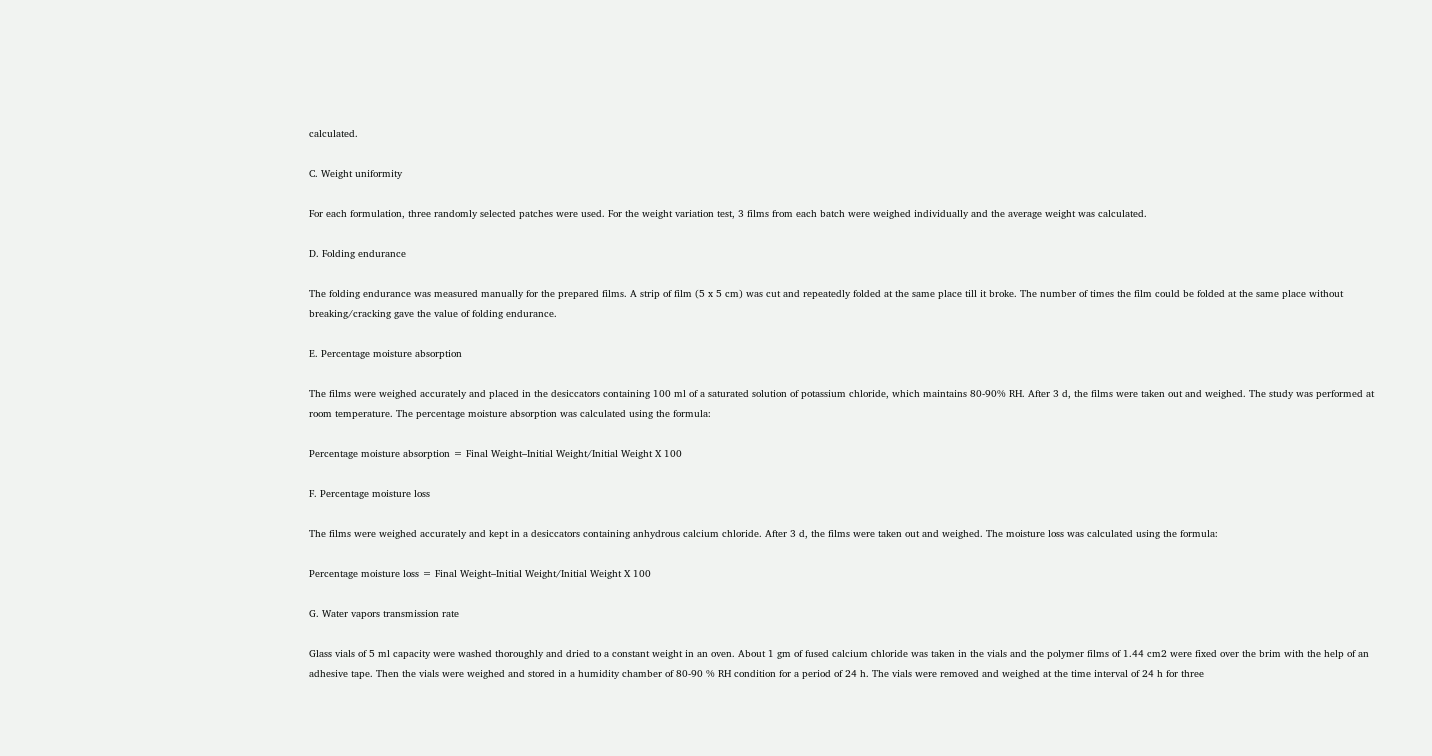calculated.

C. Weight uniformity

For each formulation, three randomly selected patches were used. For the weight variation test, 3 films from each batch were weighed individually and the average weight was calculated.

D. Folding endurance

The folding endurance was measured manually for the prepared films. A strip of film (5 x 5 cm) was cut and repeatedly folded at the same place till it broke. The number of times the film could be folded at the same place without breaking/cracking gave the value of folding endurance.

E. Percentage moisture absorption

The films were weighed accurately and placed in the desiccators containing 100 ml of a saturated solution of potassium chloride, which maintains 80-90% RH. After 3 d, the films were taken out and weighed. The study was performed at room temperature. The percentage moisture absorption was calculated using the formula:

Percentage moisture absorption = Final Weight–Initial Weight/Initial Weight X 100

F. Percentage moisture loss

The films were weighed accurately and kept in a desiccators containing anhydrous calcium chloride. After 3 d, the films were taken out and weighed. The moisture loss was calculated using the formula:

Percentage moisture loss = Final Weight–Initial Weight/Initial Weight X 100

G. Water vapors transmission rate

Glass vials of 5 ml capacity were washed thoroughly and dried to a constant weight in an oven. About 1 gm of fused calcium chloride was taken in the vials and the polymer films of 1.44 cm2 were fixed over the brim with the help of an adhesive tape. Then the vials were weighed and stored in a humidity chamber of 80-90 % RH condition for a period of 24 h. The vials were removed and weighed at the time interval of 24 h for three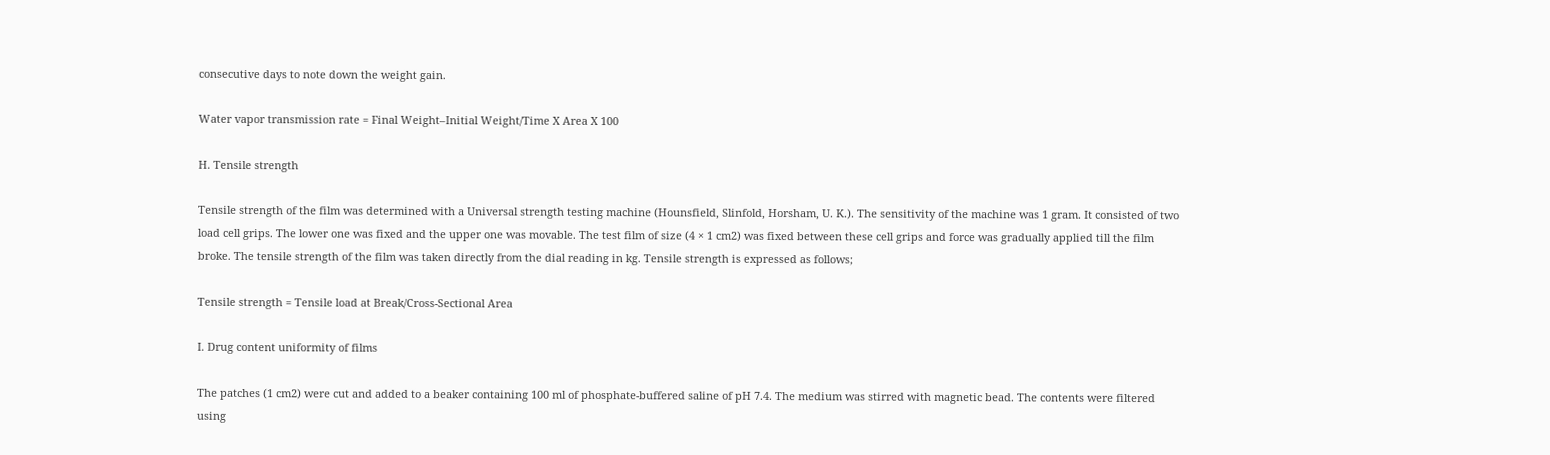consecutive days to note down the weight gain.

Water vapor transmission rate = Final Weight–Initial Weight/Time X Area X 100

H. Tensile strength

Tensile strength of the film was determined with a Universal strength testing machine (Hounsfield, Slinfold, Horsham, U. K.). The sensitivity of the machine was 1 gram. It consisted of two load cell grips. The lower one was fixed and the upper one was movable. The test film of size (4 × 1 cm2) was fixed between these cell grips and force was gradually applied till the film broke. The tensile strength of the film was taken directly from the dial reading in kg. Tensile strength is expressed as follows;

Tensile strength = Tensile load at Break/Cross-Sectional Area

I. Drug content uniformity of films

The patches (1 cm2) were cut and added to a beaker containing 100 ml of phosphate-buffered saline of pH 7.4. The medium was stirred with magnetic bead. The contents were filtered using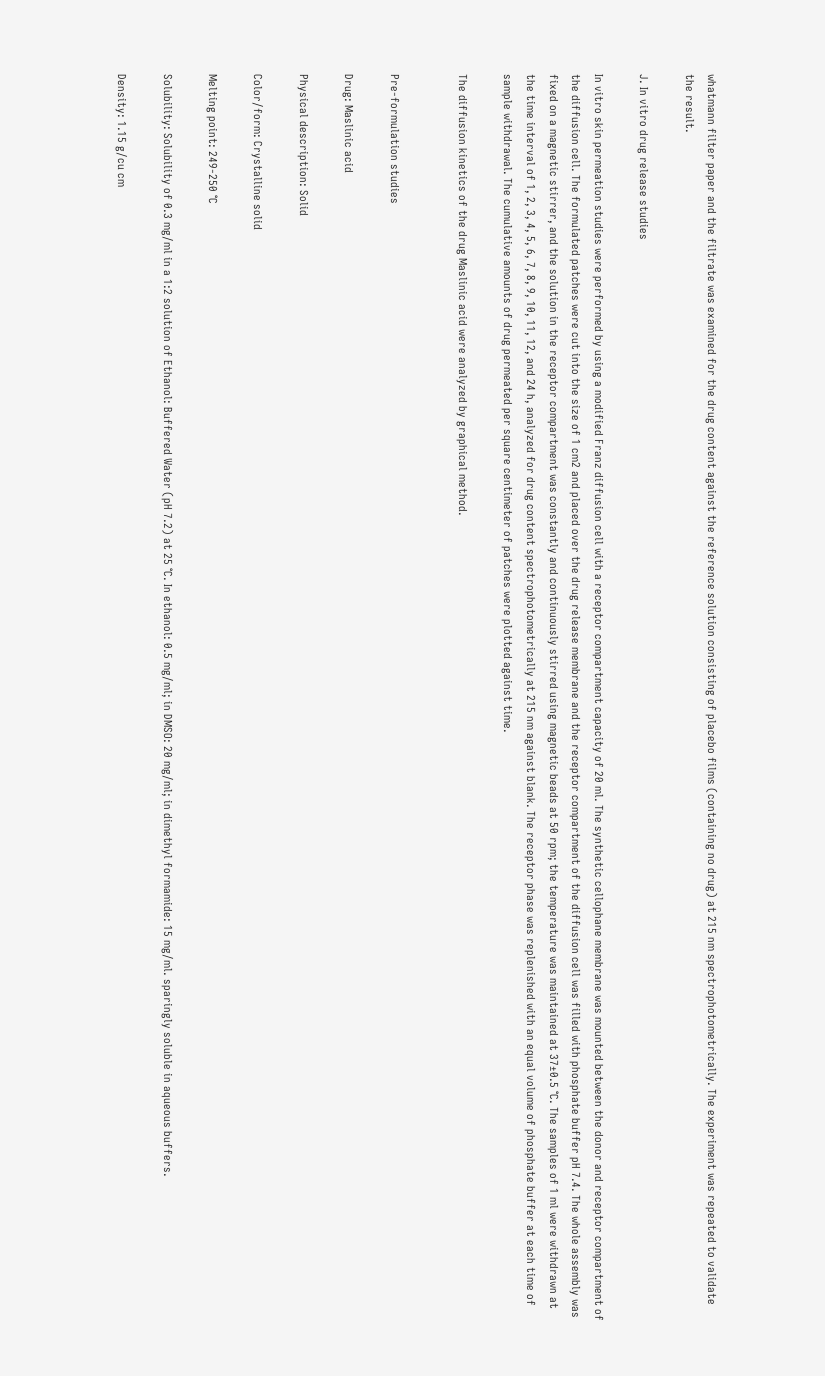whatmann filter paper and the filtrate was examined for the drug content against the reference solution consisting of placebo films (containing no drug) at 215 nm spectrophotometrically. The experiment was repeated to validate the result.

J. In vitro drug release studies

In vitro skin permeation studies were performed by using a modified Franz diffusion cell with a receptor compartment capacity of 20 ml. The synthetic cellophane membrane was mounted between the donor and receptor compartment of the diffusion cell. The formulated patches were cut into the size of 1 cm2 and placed over the drug release membrane and the receptor compartment of the diffusion cell was filled with phosphate buffer pH 7.4. The whole assembly was fixed on a magnetic stirrer, and the solution in the receptor compartment was constantly and continuously stirred using magnetic beads at 50 rpm; the temperature was maintained at 37±0.5 °C. The samples of 1 ml were withdrawn at the time interval of 1, 2, 3, 4, 5, 6, 7, 8, 9, 10, 11, 12, and 24 h, analyzed for drug content spectrophotometrically at 215 nm against blank. The receptor phase was replenished with an equal volume of phosphate buffer at each time of sample withdrawal. The cumulative amounts of drug permeated per square centimeter of patches were plotted against time.

The diffusion kinetics of the drug Maslinic acid were analyzed by graphical method.


Pre-formulation studies

Drug: Maslinic acid

Physical description: Solid

Color/form: Crystalline solid

Melting point: 249-250 °C

Solubility: Solubility of 0.3 mg/ml in a 1:2 solution of Ethanol: Buffered Water (pH 7.2) at 25 °C. In ethanol: 0.5 mg/ml; in DMSO: 20 mg/ml; in dimethyl formamide: 15 mg/ml. sparingly soluble in aqueous buffers.

Density: 1.15 g/cu cm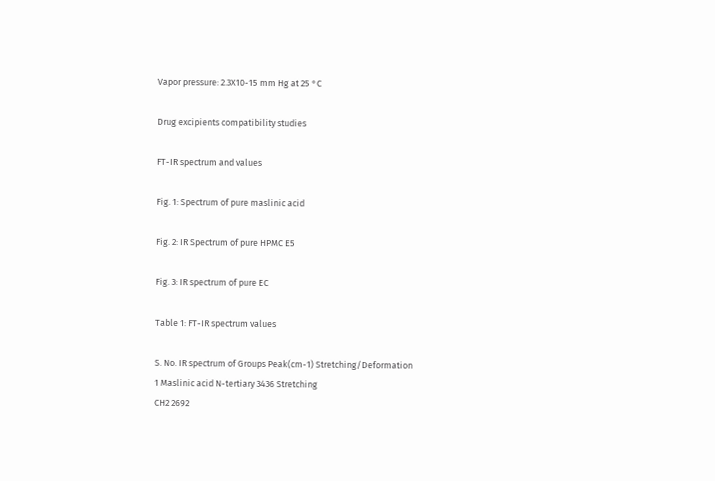Vapor pressure: 2.3X10-15 mm Hg at 25 °C

Drug excipients compatibility studies

FT-IR spectrum and values

Fig. 1: Spectrum of pure maslinic acid

Fig. 2: IR Spectrum of pure HPMC E5

Fig. 3: IR spectrum of pure EC

Table 1: FT-IR spectrum values

S. No. IR spectrum of Groups Peak(cm-1) Stretching/Deformation
1 Maslinic acid N-tertiary 3436 Stretching
CH2 2692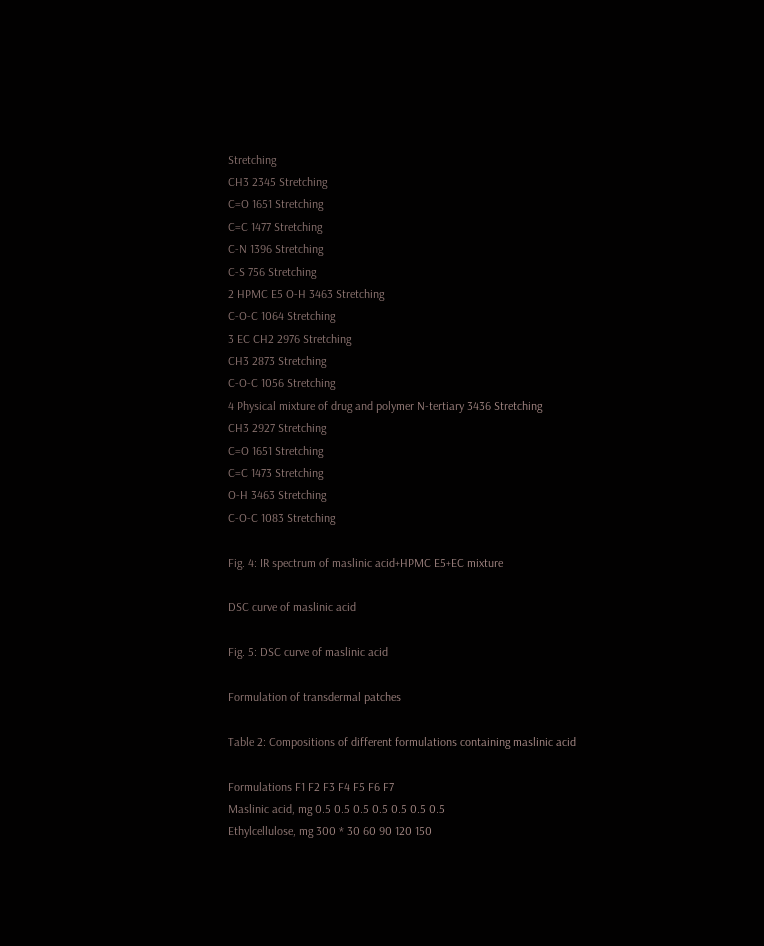Stretching
CH3 2345 Stretching
C=O 1651 Stretching
C=C 1477 Stretching
C-N 1396 Stretching
C-S 756 Stretching
2 HPMC E5 O-H 3463 Stretching
C-O-C 1064 Stretching
3 EC CH2 2976 Stretching
CH3 2873 Stretching
C-O-C 1056 Stretching
4 Physical mixture of drug and polymer N-tertiary 3436 Stretching
CH3 2927 Stretching
C=O 1651 Stretching
C=C 1473 Stretching
O-H 3463 Stretching
C-O-C 1083 Stretching

Fig. 4: IR spectrum of maslinic acid+HPMC E5+EC mixture

DSC curve of maslinic acid

Fig. 5: DSC curve of maslinic acid

Formulation of transdermal patches

Table 2: Compositions of different formulations containing maslinic acid

Formulations F1 F2 F3 F4 F5 F6 F7
Maslinic acid, mg 0.5 0.5 0.5 0.5 0.5 0.5 0.5
Ethylcellulose, mg 300 * 30 60 90 120 150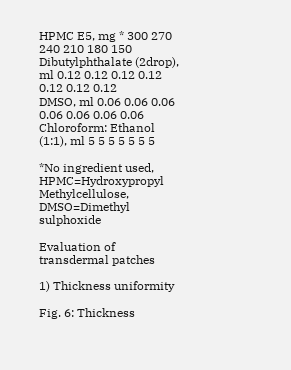HPMC E5, mg * 300 270 240 210 180 150
Dibutylphthalate (2drop), ml 0.12 0.12 0.12 0.12 0.12 0.12 0.12
DMSO, ml 0.06 0.06 0.06 0.06 0.06 0.06 0.06
Chloroform: Ethanol (1:1), ml 5 5 5 5 5 5 5

*No ingredient used, HPMC=Hydroxypropyl Methylcellulose, DMSO=Dimethyl sulphoxide

Evaluation of transdermal patches

1) Thickness uniformity

Fig. 6: Thickness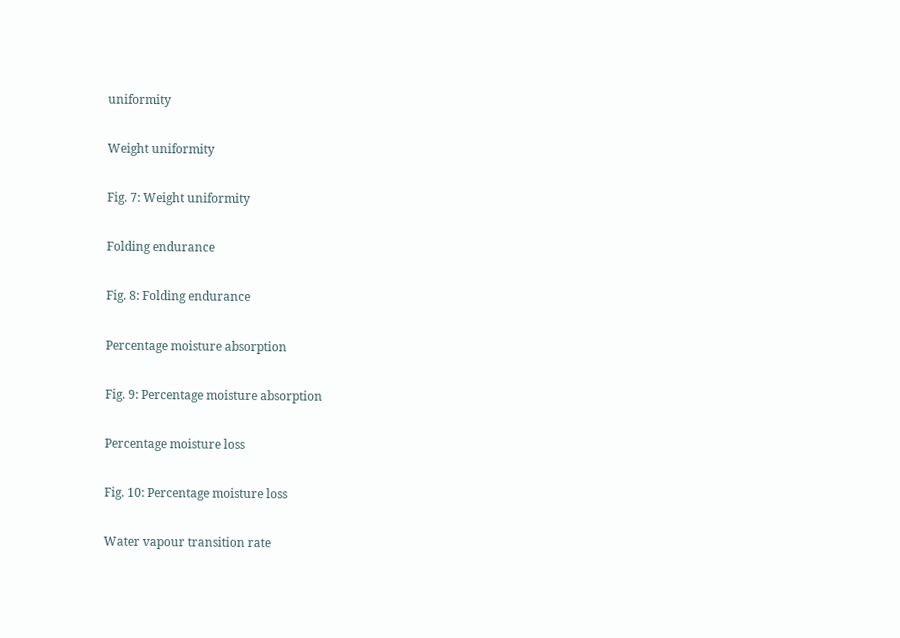uniformity

Weight uniformity

Fig. 7: Weight uniformity

Folding endurance

Fig. 8: Folding endurance

Percentage moisture absorption

Fig. 9: Percentage moisture absorption

Percentage moisture loss

Fig. 10: Percentage moisture loss

Water vapour transition rate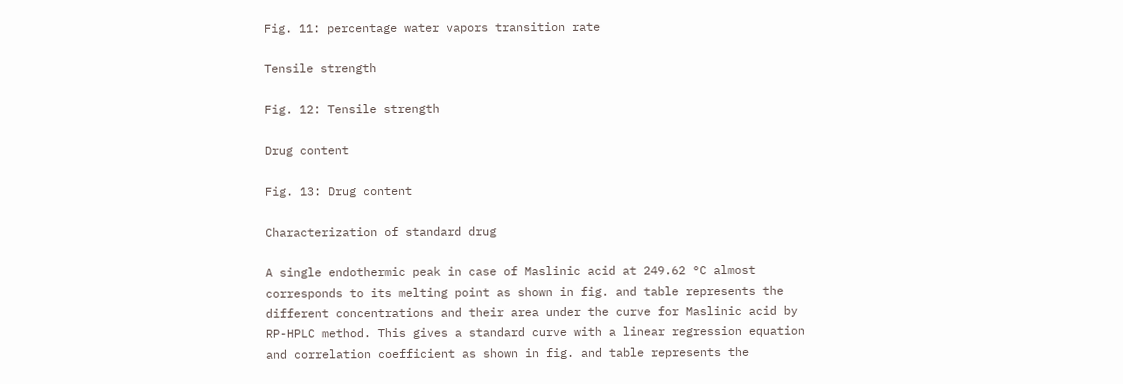Fig. 11: percentage water vapors transition rate

Tensile strength

Fig. 12: Tensile strength

Drug content

Fig. 13: Drug content

Characterization of standard drug

A single endothermic peak in case of Maslinic acid at 249.62 °C almost corresponds to its melting point as shown in fig. and table represents the different concentrations and their area under the curve for Maslinic acid by RP-HPLC method. This gives a standard curve with a linear regression equation and correlation coefficient as shown in fig. and table represents the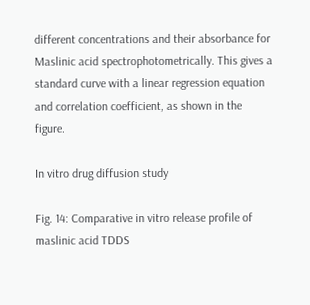different concentrations and their absorbance for Maslinic acid spectrophotometrically. This gives a standard curve with a linear regression equation and correlation coefficient, as shown in the figure.

In vitro drug diffusion study

Fig. 14: Comparative in vitro release profile of maslinic acid TDDS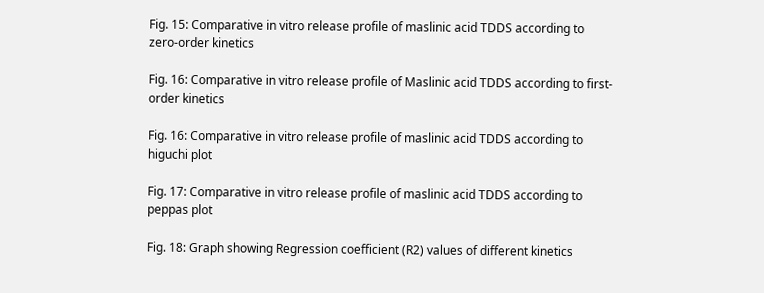Fig. 15: Comparative in vitro release profile of maslinic acid TDDS according to zero-order kinetics

Fig. 16: Comparative in vitro release profile of Maslinic acid TDDS according to first-order kinetics

Fig. 16: Comparative in vitro release profile of maslinic acid TDDS according to higuchi plot

Fig. 17: Comparative in vitro release profile of maslinic acid TDDS according to peppas plot

Fig. 18: Graph showing Regression coefficient (R2) values of different kinetics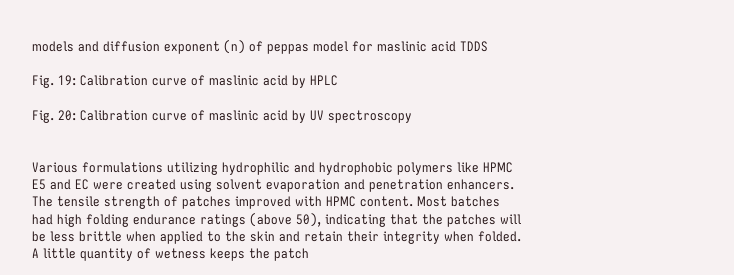models and diffusion exponent (n) of peppas model for maslinic acid TDDS

Fig. 19: Calibration curve of maslinic acid by HPLC

Fig. 20: Calibration curve of maslinic acid by UV spectroscopy


Various formulations utilizing hydrophilic and hydrophobic polymers like HPMC E5 and EC were created using solvent evaporation and penetration enhancers. The tensile strength of patches improved with HPMC content. Most batches had high folding endurance ratings (above 50), indicating that the patches will be less brittle when applied to the skin and retain their integrity when folded. A little quantity of wetness keeps the patch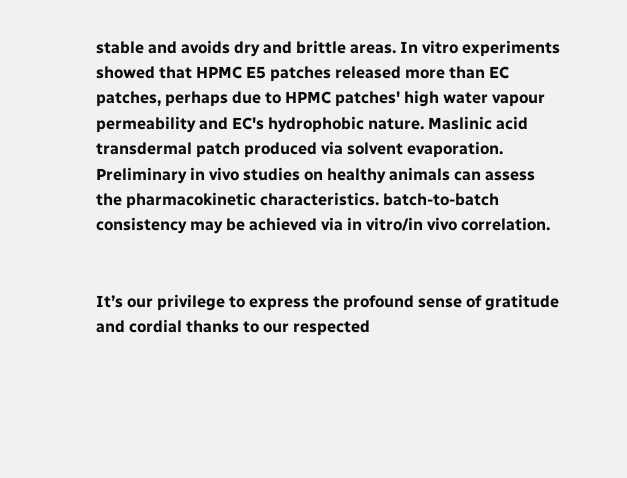stable and avoids dry and brittle areas. In vitro experiments showed that HPMC E5 patches released more than EC patches, perhaps due to HPMC patches' high water vapour permeability and EC's hydrophobic nature. Maslinic acid transdermal patch produced via solvent evaporation. Preliminary in vivo studies on healthy animals can assess the pharmacokinetic characteristics. batch-to-batch consistency may be achieved via in vitro/in vivo correlation.


It’s our privilege to express the profound sense of gratitude and cordial thanks to our respected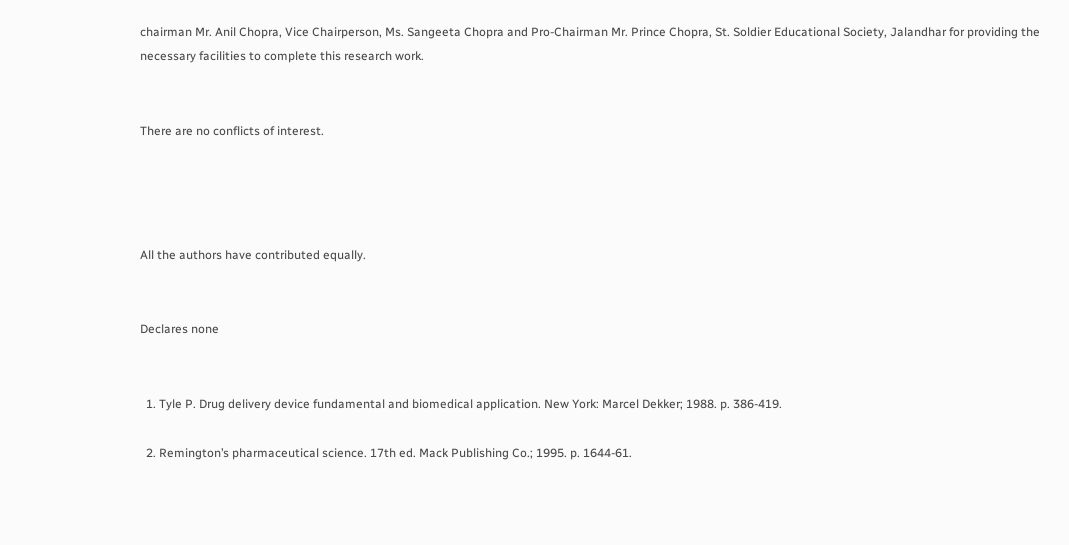chairman Mr. Anil Chopra, Vice Chairperson, Ms. Sangeeta Chopra and Pro-Chairman Mr. Prince Chopra, St. Soldier Educational Society, Jalandhar for providing the necessary facilities to complete this research work.


There are no conflicts of interest.




All the authors have contributed equally.


Declares none


  1. Tyle P. Drug delivery device fundamental and biomedical application. New York: Marcel Dekker; 1988. p. 386-419.

  2. Remington’s pharmaceutical science. 17th ed. Mack Publishing Co.; 1995. p. 1644-61.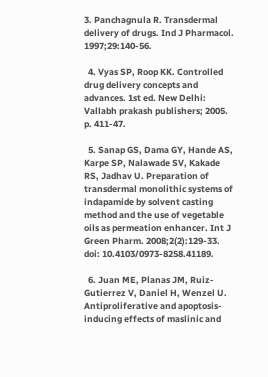3. Panchagnula R. Transdermal delivery of drugs. Ind J Pharmacol. 1997;29:140-56.

  4. Vyas SP, Roop KK. Controlled drug delivery concepts and advances. 1st ed. New Delhi: Vallabh prakash publishers; 2005. p. 411-47.

  5. Sanap GS, Dama GY, Hande AS, Karpe SP, Nalawade SV, Kakade RS, Jadhav U. Preparation of transdermal monolithic systems of indapamide by solvent casting method and the use of vegetable oils as permeation enhancer. Int J Green Pharm. 2008;2(2):129-33. doi: 10.4103/0973-8258.41189.

  6. Juan ME, Planas JM, Ruiz-Gutierrez V, Daniel H, Wenzel U. Antiproliferative and apoptosis-inducing effects of maslinic and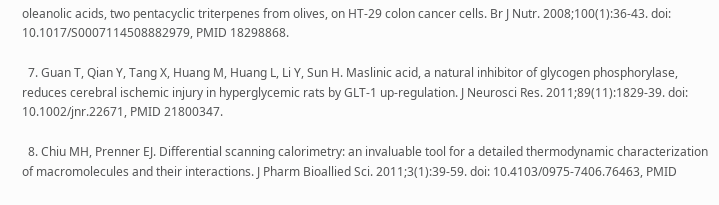oleanolic acids, two pentacyclic triterpenes from olives, on HT-29 colon cancer cells. Br J Nutr. 2008;100(1):36-43. doi: 10.1017/S0007114508882979, PMID 18298868.

  7. Guan T, Qian Y, Tang X, Huang M, Huang L, Li Y, Sun H. Maslinic acid, a natural inhibitor of glycogen phosphorylase, reduces cerebral ischemic injury in hyperglycemic rats by GLT-1 up-regulation. J Neurosci Res. 2011;89(11):1829-39. doi: 10.1002/jnr.22671, PMID 21800347.

  8. Chiu MH, Prenner EJ. Differential scanning calorimetry: an invaluable tool for a detailed thermodynamic characterization of macromolecules and their interactions. J Pharm Bioallied Sci. 2011;3(1):39-59. doi: 10.4103/0975-7406.76463, PMID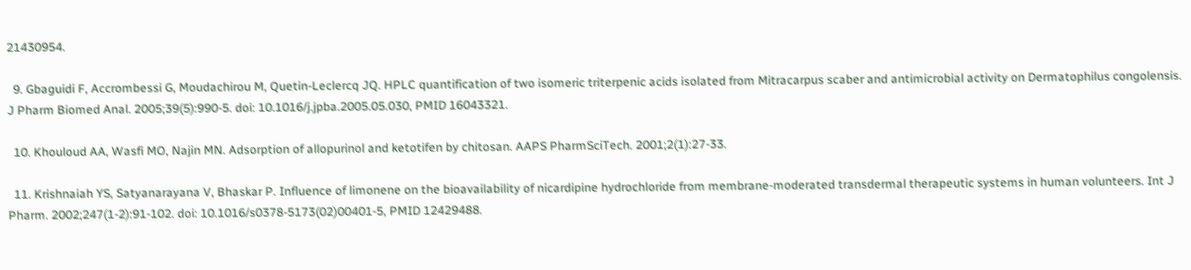21430954.

  9. Gbaguidi F, Accrombessi G, Moudachirou M, Quetin-Leclercq JQ. HPLC quantification of two isomeric triterpenic acids isolated from Mitracarpus scaber and antimicrobial activity on Dermatophilus congolensis. J Pharm Biomed Anal. 2005;39(5):990-5. doi: 10.1016/j.jpba.2005.05.030, PMID 16043321.

  10. Khouloud AA, Wasfi MO, Najin MN. Adsorption of allopurinol and ketotifen by chitosan. AAPS PharmSciTech. 2001;2(1):27-33.

  11. Krishnaiah YS, Satyanarayana V, Bhaskar P. Influence of limonene on the bioavailability of nicardipine hydrochloride from membrane-moderated transdermal therapeutic systems in human volunteers. Int J Pharm. 2002;247(1-2):91-102. doi: 10.1016/s0378-5173(02)00401-5, PMID 12429488.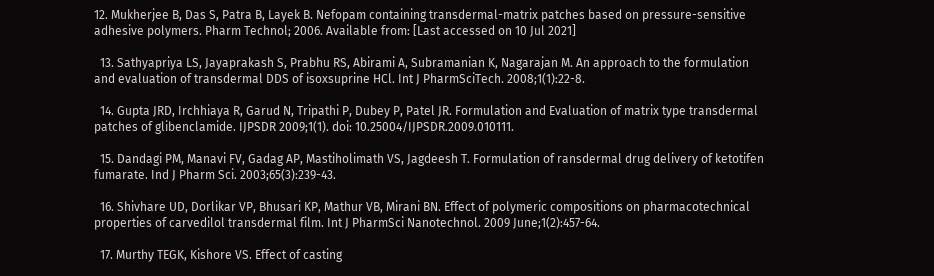12. Mukherjee B, Das S, Patra B, Layek B. Nefopam containing transdermal-matrix patches based on pressure-sensitive adhesive polymers. Pharm Technol; 2006. Available from: [Last accessed on 10 Jul 2021]

  13. Sathyapriya LS, Jayaprakash S, Prabhu RS, Abirami A, Subramanian K, Nagarajan M. An approach to the formulation and evaluation of transdermal DDS of isoxsuprine HCl. Int J PharmSciTech. 2008;1(1):22-8.

  14. Gupta JRD, Irchhiaya R, Garud N, Tripathi P, Dubey P, Patel JR. Formulation and Evaluation of matrix type transdermal patches of glibenclamide. IJPSDR 2009;1(1). doi: 10.25004/IJPSDR.2009.010111.

  15. Dandagi PM, Manavi FV, Gadag AP, Mastiholimath VS, Jagdeesh T. Formulation of ransdermal drug delivery of ketotifen fumarate. Ind J Pharm Sci. 2003;65(3):239-43.

  16. Shivhare UD, Dorlikar VP, Bhusari KP, Mathur VB, Mirani BN. Effect of polymeric compositions on pharmacotechnical properties of carvedilol transdermal film. Int J PharmSci Nanotechnol. 2009 June;1(2):457-64.

  17. Murthy TEGK, Kishore VS. Effect of casting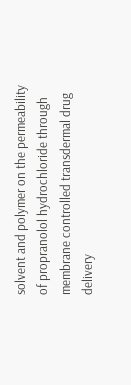solvent and polymer on the permeability of propranolol hydrochloride through membrane controlled transdermal drug delivery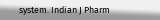system. Indian J Pharm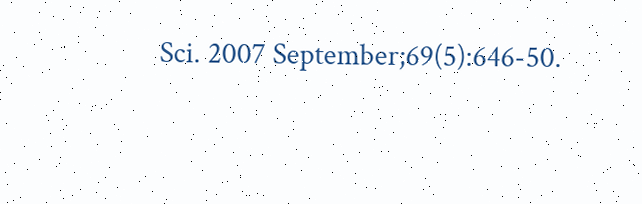Sci. 2007 September;69(5):646-50.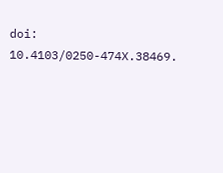doi: 10.4103/0250-474X.38469.